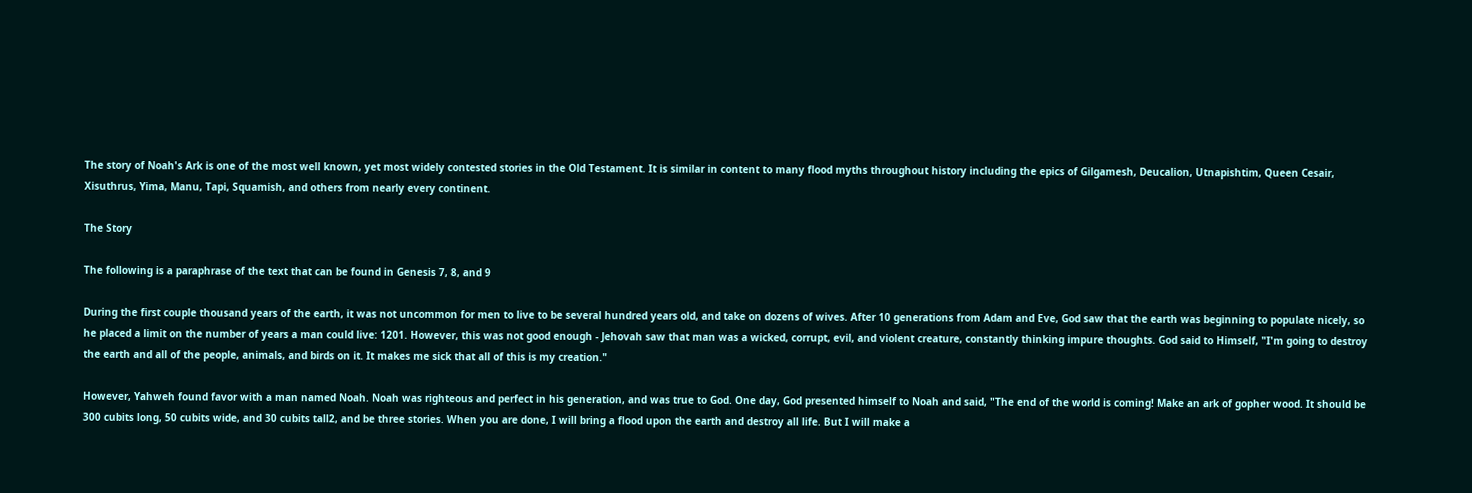The story of Noah's Ark is one of the most well known, yet most widely contested stories in the Old Testament. It is similar in content to many flood myths throughout history including the epics of Gilgamesh, Deucalion, Utnapishtim, Queen Cesair, Xisuthrus, Yima, Manu, Tapi, Squamish, and others from nearly every continent.

The Story

The following is a paraphrase of the text that can be found in Genesis 7, 8, and 9

During the first couple thousand years of the earth, it was not uncommon for men to live to be several hundred years old, and take on dozens of wives. After 10 generations from Adam and Eve, God saw that the earth was beginning to populate nicely, so he placed a limit on the number of years a man could live: 1201. However, this was not good enough - Jehovah saw that man was a wicked, corrupt, evil, and violent creature, constantly thinking impure thoughts. God said to Himself, "I'm going to destroy the earth and all of the people, animals, and birds on it. It makes me sick that all of this is my creation."

However, Yahweh found favor with a man named Noah. Noah was righteous and perfect in his generation, and was true to God. One day, God presented himself to Noah and said, "The end of the world is coming! Make an ark of gopher wood. It should be 300 cubits long, 50 cubits wide, and 30 cubits tall2, and be three stories. When you are done, I will bring a flood upon the earth and destroy all life. But I will make a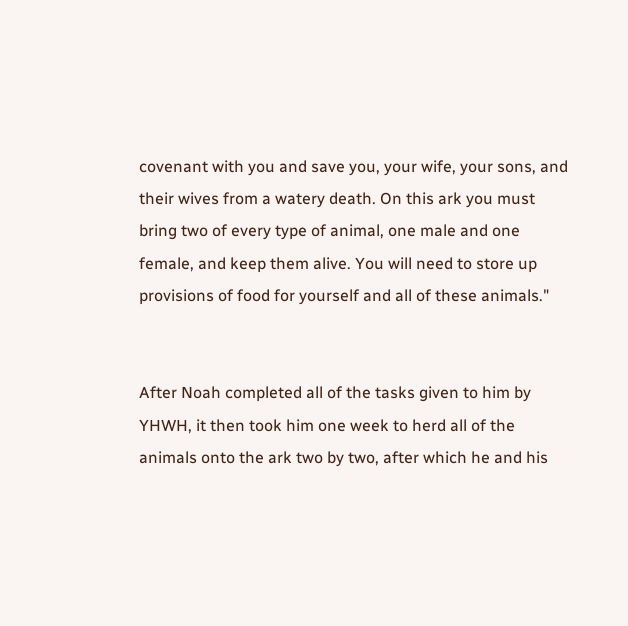covenant with you and save you, your wife, your sons, and their wives from a watery death. On this ark you must bring two of every type of animal, one male and one female, and keep them alive. You will need to store up provisions of food for yourself and all of these animals."


After Noah completed all of the tasks given to him by YHWH, it then took him one week to herd all of the animals onto the ark two by two, after which he and his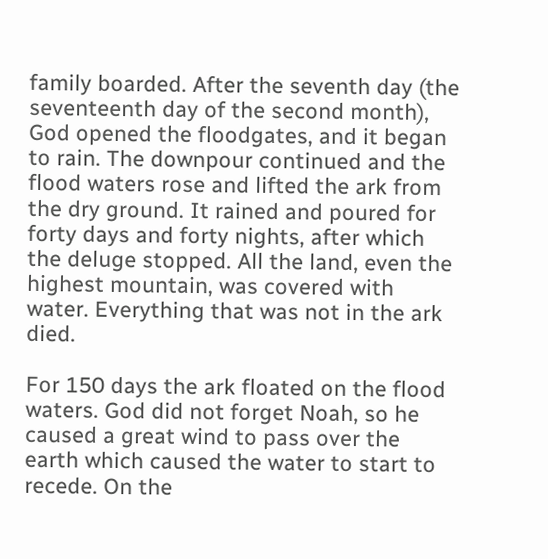family boarded. After the seventh day (the seventeenth day of the second month), God opened the floodgates, and it began to rain. The downpour continued and the flood waters rose and lifted the ark from the dry ground. It rained and poured for forty days and forty nights, after which the deluge stopped. All the land, even the highest mountain, was covered with water. Everything that was not in the ark died.

For 150 days the ark floated on the flood waters. God did not forget Noah, so he caused a great wind to pass over the earth which caused the water to start to recede. On the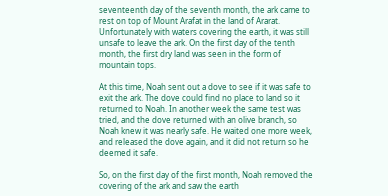seventeenth day of the seventh month, the ark came to rest on top of Mount Arafat in the land of Ararat. Unfortunately with waters covering the earth, it was still unsafe to leave the ark. On the first day of the tenth month, the first dry land was seen in the form of mountain tops.

At this time, Noah sent out a dove to see if it was safe to exit the ark. The dove could find no place to land so it returned to Noah. In another week the same test was tried, and the dove returned with an olive branch, so Noah knew it was nearly safe. He waited one more week, and released the dove again, and it did not return so he deemed it safe.

So, on the first day of the first month, Noah removed the covering of the ark and saw the earth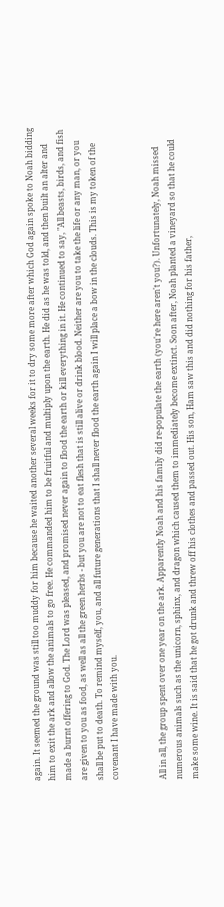again. It seemed the ground was still too muddy for him because he waited another several weeks for it to dry some more after which God again spoke to Noah bidding him to exit the ark and allow the animals to go free. He commanded him to be fruitful and multiply upon the earth. He did as he was told, and then built an alter and made a burnt offering to God. The Lord was pleased, and promised never again to flood the earth or kill everything in it. He continued to say, "All beasts, birds, and fish are given to you as food, as well as all the green herbs - but you are not to eat flesh that is still alive or drink blood. Neither are you to take the life or any man, or you shall be put to death. To remind myself, you, and all future generations that I shall never flood the earth again I will place a bow in the clouds. This is my token of the covenant I have made with you.


All in all, the group spent over one year on the ark. Apparently Noah and his family did re-populate the earth (you're here aren't you?). Unfortunately, Noah missed numerous animals such as the unicorn, sphinx, and dragon which caused them to immediately become extinct. Soon after, Noah planted a vineyard so that he could make some wine. It is said that he got drunk and threw off his clothes and passed out. His son, Ham saw this and did nothing for his father,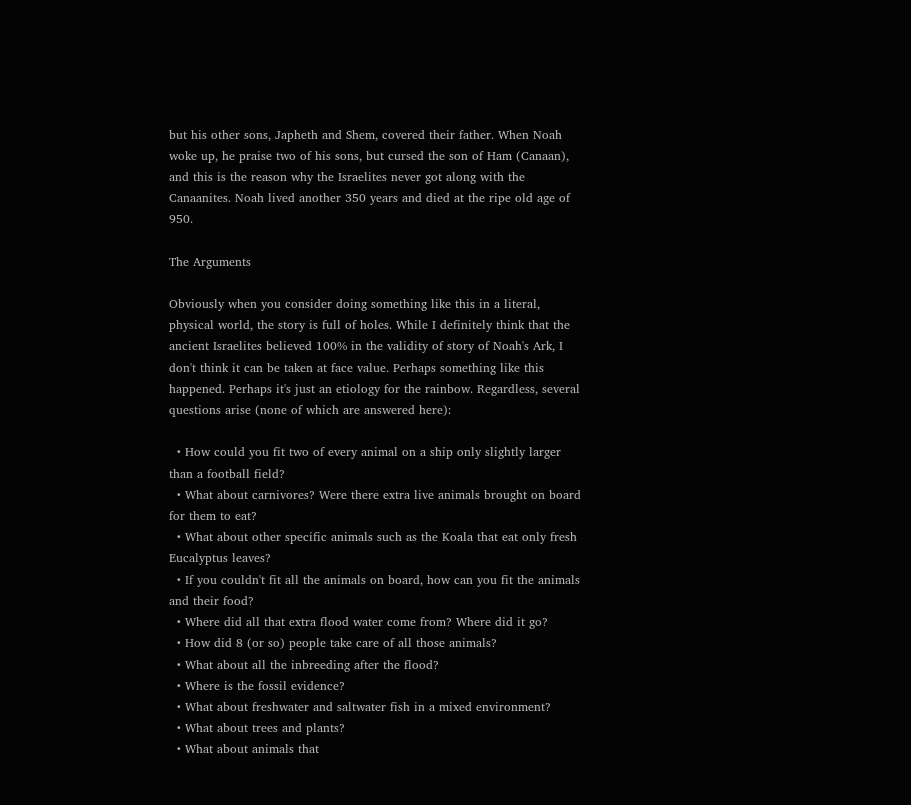but his other sons, Japheth and Shem, covered their father. When Noah woke up, he praise two of his sons, but cursed the son of Ham (Canaan), and this is the reason why the Israelites never got along with the Canaanites. Noah lived another 350 years and died at the ripe old age of 950.

The Arguments

Obviously when you consider doing something like this in a literal, physical world, the story is full of holes. While I definitely think that the ancient Israelites believed 100% in the validity of story of Noah's Ark, I don't think it can be taken at face value. Perhaps something like this happened. Perhaps it's just an etiology for the rainbow. Regardless, several questions arise (none of which are answered here):

  • How could you fit two of every animal on a ship only slightly larger than a football field?
  • What about carnivores? Were there extra live animals brought on board for them to eat?
  • What about other specific animals such as the Koala that eat only fresh Eucalyptus leaves?
  • If you couldn't fit all the animals on board, how can you fit the animals and their food?
  • Where did all that extra flood water come from? Where did it go?
  • How did 8 (or so) people take care of all those animals?
  • What about all the inbreeding after the flood?
  • Where is the fossil evidence?
  • What about freshwater and saltwater fish in a mixed environment?
  • What about trees and plants?
  • What about animals that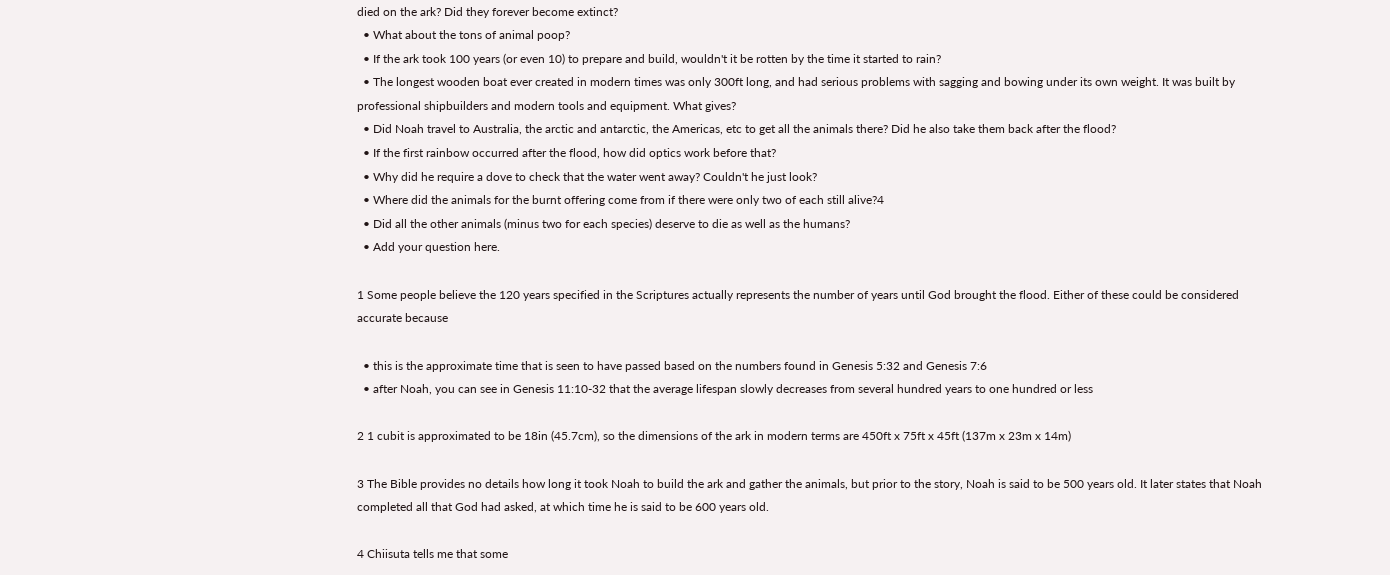died on the ark? Did they forever become extinct?
  • What about the tons of animal poop?
  • If the ark took 100 years (or even 10) to prepare and build, wouldn't it be rotten by the time it started to rain?
  • The longest wooden boat ever created in modern times was only 300ft long, and had serious problems with sagging and bowing under its own weight. It was built by professional shipbuilders and modern tools and equipment. What gives?
  • Did Noah travel to Australia, the arctic and antarctic, the Americas, etc to get all the animals there? Did he also take them back after the flood?
  • If the first rainbow occurred after the flood, how did optics work before that?
  • Why did he require a dove to check that the water went away? Couldn't he just look?
  • Where did the animals for the burnt offering come from if there were only two of each still alive?4
  • Did all the other animals (minus two for each species) deserve to die as well as the humans?
  • Add your question here.

1 Some people believe the 120 years specified in the Scriptures actually represents the number of years until God brought the flood. Either of these could be considered accurate because

  • this is the approximate time that is seen to have passed based on the numbers found in Genesis 5:32 and Genesis 7:6
  • after Noah, you can see in Genesis 11:10-32 that the average lifespan slowly decreases from several hundred years to one hundred or less

2 1 cubit is approximated to be 18in (45.7cm), so the dimensions of the ark in modern terms are 450ft x 75ft x 45ft (137m x 23m x 14m)

3 The Bible provides no details how long it took Noah to build the ark and gather the animals, but prior to the story, Noah is said to be 500 years old. It later states that Noah completed all that God had asked, at which time he is said to be 600 years old.

4 Chiisuta tells me that some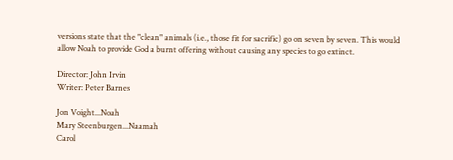versions state that the "clean" animals (i.e., those fit for sacrific) go on seven by seven. This would allow Noah to provide God a burnt offering without causing any species to go extinct.

Director: John Irvin
Writer: Peter Barnes

Jon Voight...Noah
Mary Steenburgen...Naamah
Carol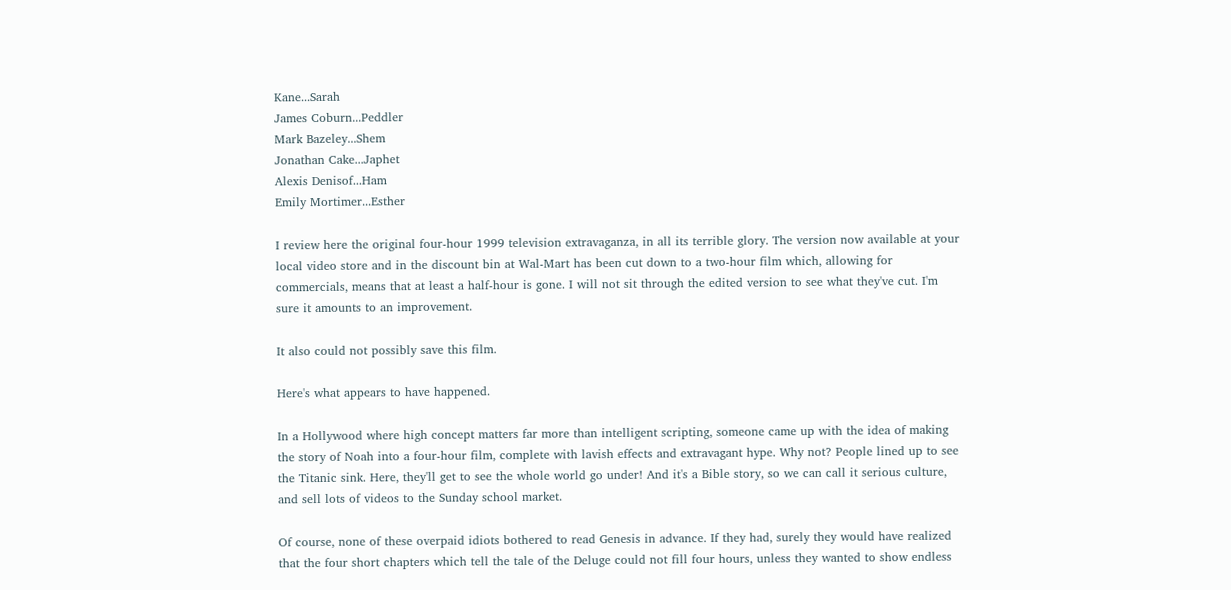Kane...Sarah
James Coburn...Peddler
Mark Bazeley...Shem
Jonathan Cake...Japhet
Alexis Denisof...Ham
Emily Mortimer...Esther

I review here the original four-hour 1999 television extravaganza, in all its terrible glory. The version now available at your local video store and in the discount bin at Wal-Mart has been cut down to a two-hour film which, allowing for commercials, means that at least a half-hour is gone. I will not sit through the edited version to see what they've cut. I'm sure it amounts to an improvement.

It also could not possibly save this film.

Here's what appears to have happened.

In a Hollywood where high concept matters far more than intelligent scripting, someone came up with the idea of making the story of Noah into a four-hour film, complete with lavish effects and extravagant hype. Why not? People lined up to see the Titanic sink. Here, they'll get to see the whole world go under! And it's a Bible story, so we can call it serious culture, and sell lots of videos to the Sunday school market.

Of course, none of these overpaid idiots bothered to read Genesis in advance. If they had, surely they would have realized that the four short chapters which tell the tale of the Deluge could not fill four hours, unless they wanted to show endless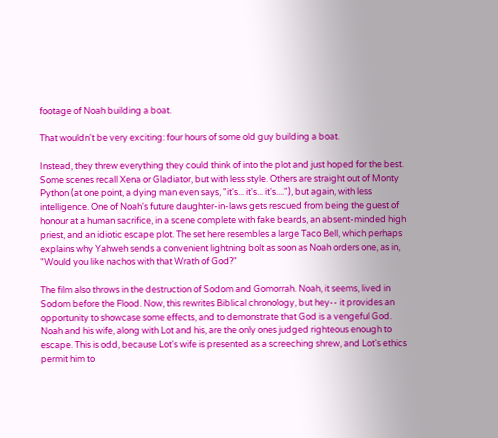footage of Noah building a boat.

That wouldn't be very exciting: four hours of some old guy building a boat.

Instead, they threw everything they could think of into the plot and just hoped for the best. Some scenes recall Xena or Gladiator, but with less style. Others are straight out of Monty Python (at one point, a dying man even says, "it's... it's... it's...."), but again, with less intelligence. One of Noah's future daughter-in-laws gets rescued from being the guest of honour at a human sacrifice, in a scene complete with fake beards, an absent-minded high priest, and an idiotic escape plot. The set here resembles a large Taco Bell, which perhaps explains why Yahweh sends a convenient lightning bolt as soon as Noah orders one, as in, "Would you like nachos with that Wrath of God?"

The film also throws in the destruction of Sodom and Gomorrah. Noah, it seems, lived in Sodom before the Flood. Now, this rewrites Biblical chronology, but hey-- it provides an opportunity to showcase some effects, and to demonstrate that God is a vengeful God. Noah and his wife, along with Lot and his, are the only ones judged righteous enough to escape. This is odd, because Lot's wife is presented as a screeching shrew, and Lot's ethics permit him to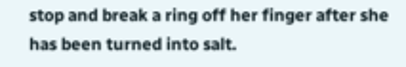stop and break a ring off her finger after she has been turned into salt.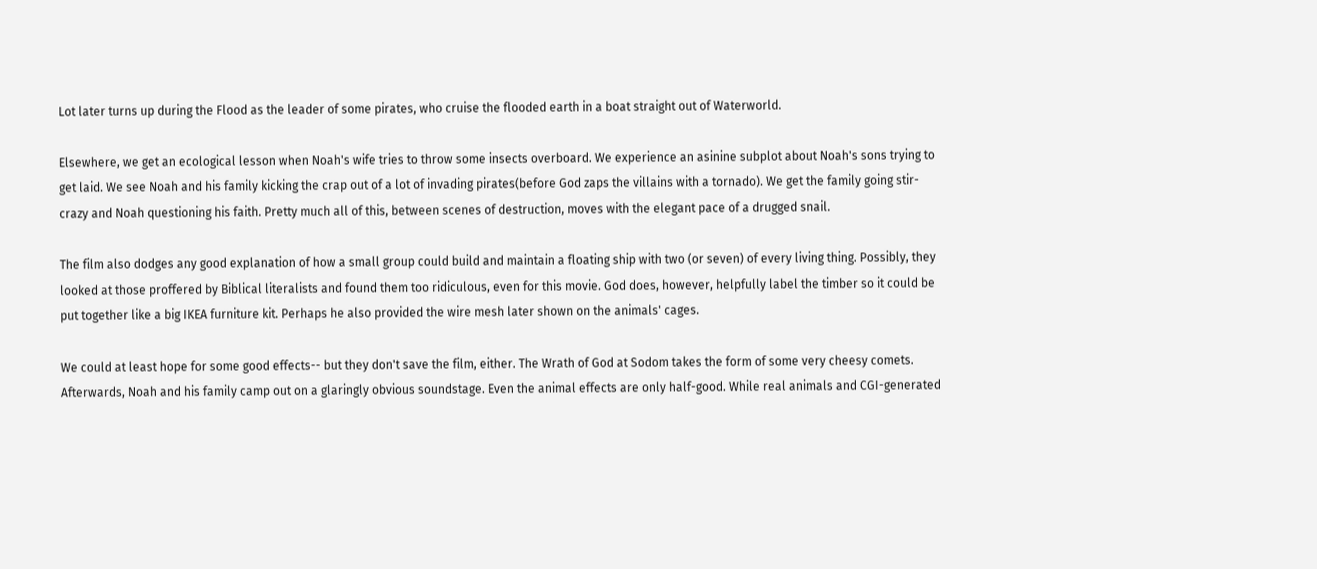Lot later turns up during the Flood as the leader of some pirates, who cruise the flooded earth in a boat straight out of Waterworld.

Elsewhere, we get an ecological lesson when Noah's wife tries to throw some insects overboard. We experience an asinine subplot about Noah's sons trying to get laid. We see Noah and his family kicking the crap out of a lot of invading pirates(before God zaps the villains with a tornado). We get the family going stir-crazy and Noah questioning his faith. Pretty much all of this, between scenes of destruction, moves with the elegant pace of a drugged snail.

The film also dodges any good explanation of how a small group could build and maintain a floating ship with two (or seven) of every living thing. Possibly, they looked at those proffered by Biblical literalists and found them too ridiculous, even for this movie. God does, however, helpfully label the timber so it could be put together like a big IKEA furniture kit. Perhaps he also provided the wire mesh later shown on the animals' cages.

We could at least hope for some good effects-- but they don't save the film, either. The Wrath of God at Sodom takes the form of some very cheesy comets. Afterwards, Noah and his family camp out on a glaringly obvious soundstage. Even the animal effects are only half-good. While real animals and CGI-generated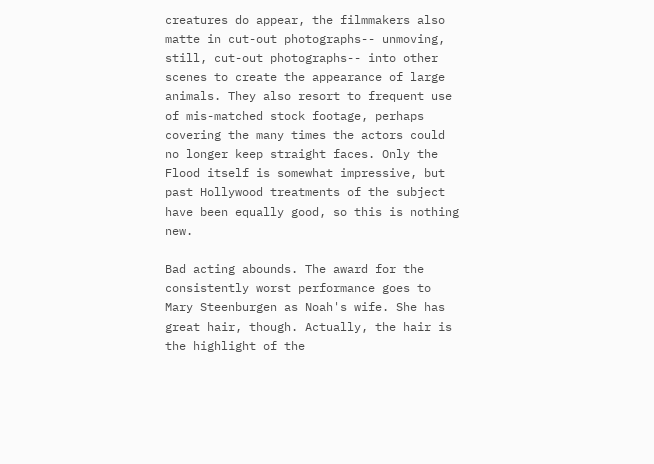creatures do appear, the filmmakers also matte in cut-out photographs-- unmoving, still, cut-out photographs-- into other scenes to create the appearance of large animals. They also resort to frequent use of mis-matched stock footage, perhaps covering the many times the actors could no longer keep straight faces. Only the Flood itself is somewhat impressive, but past Hollywood treatments of the subject have been equally good, so this is nothing new.

Bad acting abounds. The award for the consistently worst performance goes to Mary Steenburgen as Noah's wife. She has great hair, though. Actually, the hair is the highlight of the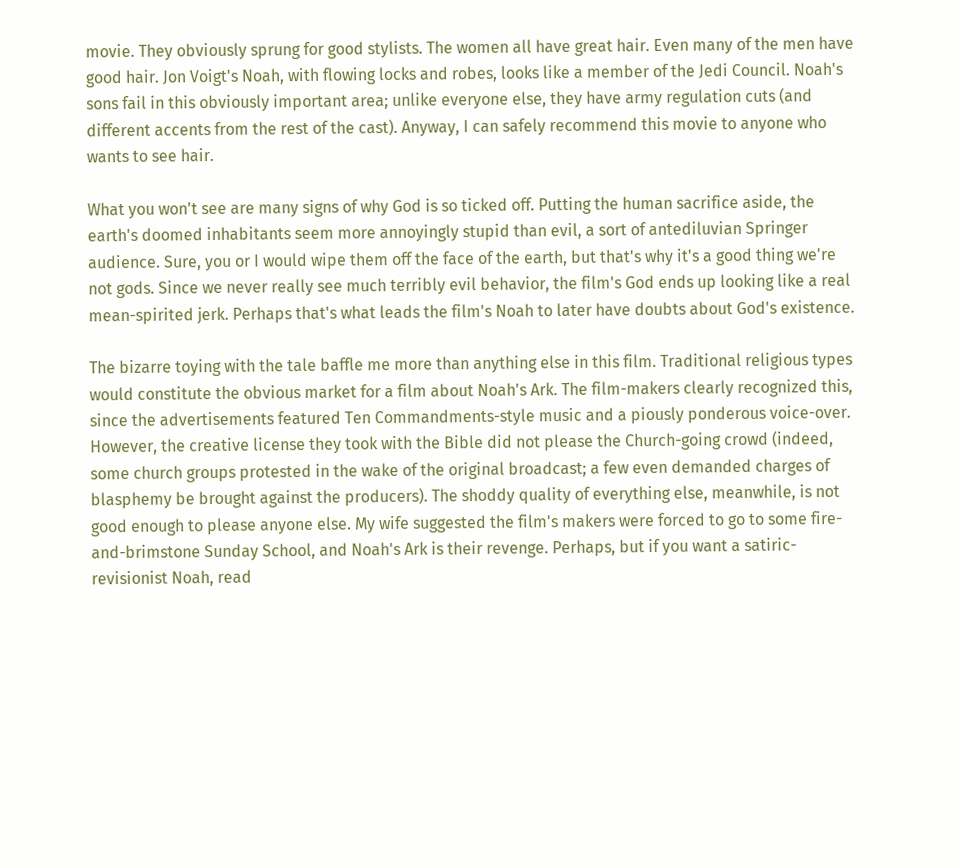movie. They obviously sprung for good stylists. The women all have great hair. Even many of the men have good hair. Jon Voigt's Noah, with flowing locks and robes, looks like a member of the Jedi Council. Noah's sons fail in this obviously important area; unlike everyone else, they have army regulation cuts (and different accents from the rest of the cast). Anyway, I can safely recommend this movie to anyone who wants to see hair.

What you won't see are many signs of why God is so ticked off. Putting the human sacrifice aside, the earth's doomed inhabitants seem more annoyingly stupid than evil, a sort of antediluvian Springer audience. Sure, you or I would wipe them off the face of the earth, but that's why it's a good thing we're not gods. Since we never really see much terribly evil behavior, the film's God ends up looking like a real mean-spirited jerk. Perhaps that's what leads the film's Noah to later have doubts about God's existence.

The bizarre toying with the tale baffle me more than anything else in this film. Traditional religious types would constitute the obvious market for a film about Noah's Ark. The film-makers clearly recognized this, since the advertisements featured Ten Commandments-style music and a piously ponderous voice-over. However, the creative license they took with the Bible did not please the Church-going crowd (indeed, some church groups protested in the wake of the original broadcast; a few even demanded charges of blasphemy be brought against the producers). The shoddy quality of everything else, meanwhile, is not good enough to please anyone else. My wife suggested the film's makers were forced to go to some fire-and-brimstone Sunday School, and Noah's Ark is their revenge. Perhaps, but if you want a satiric-revisionist Noah, read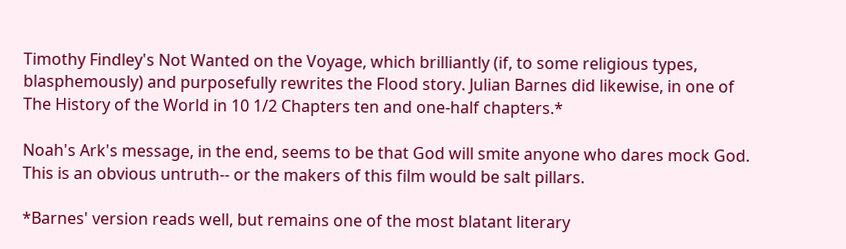Timothy Findley's Not Wanted on the Voyage, which brilliantly (if, to some religious types, blasphemously) and purposefully rewrites the Flood story. Julian Barnes did likewise, in one of The History of the World in 10 1/2 Chapters ten and one-half chapters.*

Noah's Ark's message, in the end, seems to be that God will smite anyone who dares mock God. This is an obvious untruth-- or the makers of this film would be salt pillars.

*Barnes' version reads well, but remains one of the most blatant literary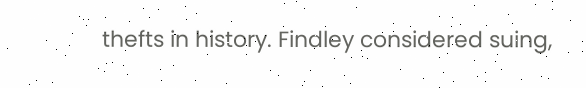thefts in history. Findley considered suing,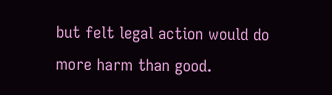but felt legal action would do more harm than good.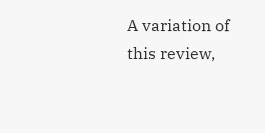A variation of this review,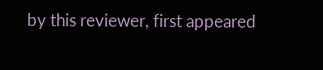by this reviewer, first appeared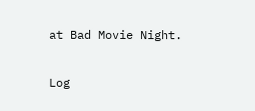at Bad Movie Night.

Log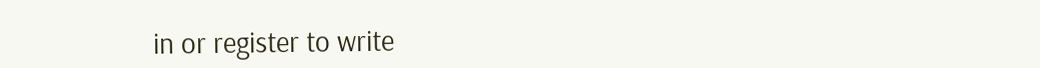in or register to write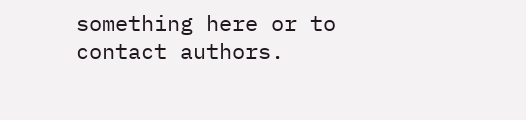something here or to contact authors.